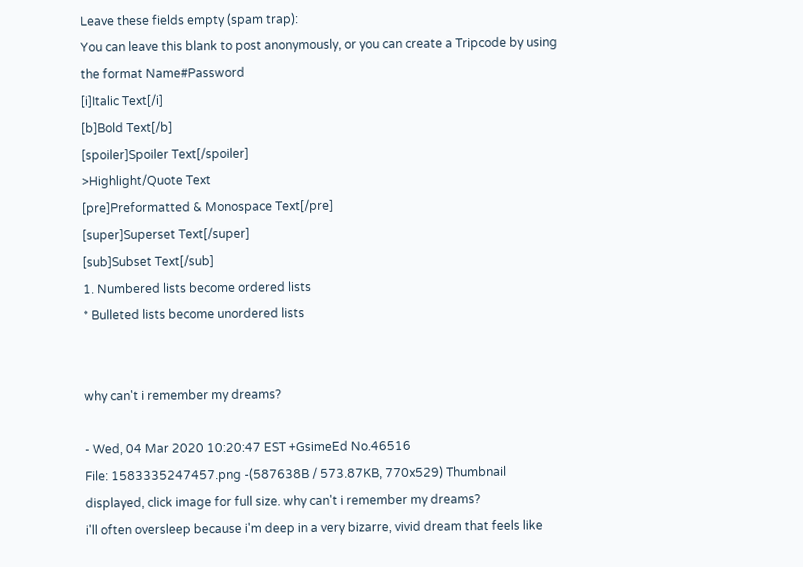Leave these fields empty (spam trap):
You can leave this blank to post anonymously, or you can create a Tripcode by using the format Name#Password
[i]Italic Text[/i]
[b]Bold Text[/b]
[spoiler]Spoiler Text[/spoiler]
>Highlight/Quote Text
[pre]Preformatted & Monospace Text[/pre]
[super]Superset Text[/super]
[sub]Subset Text[/sub]
1. Numbered lists become ordered lists
* Bulleted lists become unordered lists


why can't i remember my dreams?

- Wed, 04 Mar 2020 10:20:47 EST +GsimeEd No.46516
File: 1583335247457.png -(587638B / 573.87KB, 770x529) Thumbnail displayed, click image for full size. why can't i remember my dreams?
i'll often oversleep because i'm deep in a very bizarre, vivid dream that feels like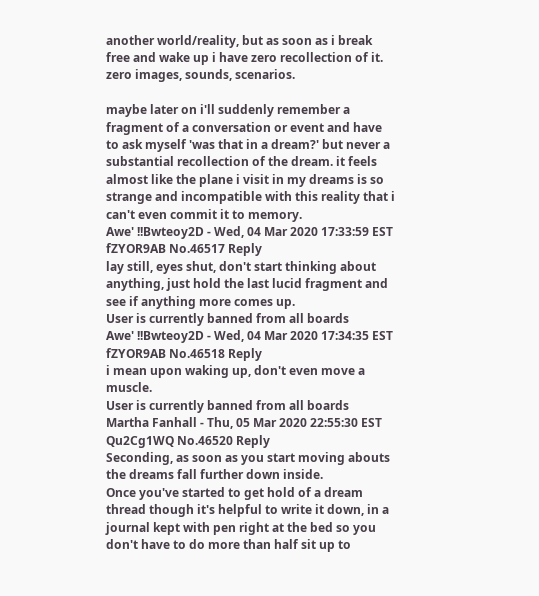another world/reality, but as soon as i break free and wake up i have zero recollection of it. zero images, sounds, scenarios.

maybe later on i'll suddenly remember a fragment of a conversation or event and have to ask myself 'was that in a dream?' but never a substantial recollection of the dream. it feels almost like the plane i visit in my dreams is so strange and incompatible with this reality that i can't even commit it to memory.
Awe' !!Bwteoy2D - Wed, 04 Mar 2020 17:33:59 EST fZYOR9AB No.46517 Reply
lay still, eyes shut, don't start thinking about anything, just hold the last lucid fragment and see if anything more comes up.
User is currently banned from all boards
Awe' !!Bwteoy2D - Wed, 04 Mar 2020 17:34:35 EST fZYOR9AB No.46518 Reply
i mean upon waking up, don't even move a muscle.
User is currently banned from all boards
Martha Fanhall - Thu, 05 Mar 2020 22:55:30 EST Qu2Cg1WQ No.46520 Reply
Seconding, as soon as you start moving abouts the dreams fall further down inside.
Once you've started to get hold of a dream thread though it's helpful to write it down, in a journal kept with pen right at the bed so you don't have to do more than half sit up to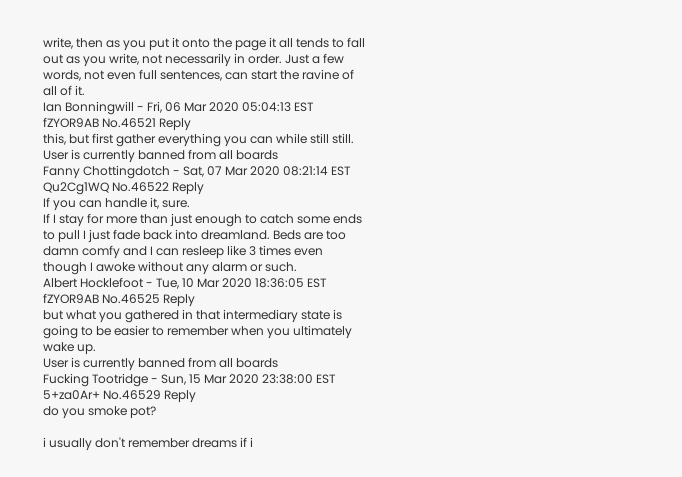write, then as you put it onto the page it all tends to fall out as you write, not necessarily in order. Just a few words, not even full sentences, can start the ravine of all of it.
Ian Bonningwill - Fri, 06 Mar 2020 05:04:13 EST fZYOR9AB No.46521 Reply
this, but first gather everything you can while still still.
User is currently banned from all boards
Fanny Chottingdotch - Sat, 07 Mar 2020 08:21:14 EST Qu2Cg1WQ No.46522 Reply
If you can handle it, sure.
If I stay for more than just enough to catch some ends to pull I just fade back into dreamland. Beds are too damn comfy and I can resleep like 3 times even though I awoke without any alarm or such.
Albert Hocklefoot - Tue, 10 Mar 2020 18:36:05 EST fZYOR9AB No.46525 Reply
but what you gathered in that intermediary state is going to be easier to remember when you ultimately wake up.
User is currently banned from all boards
Fucking Tootridge - Sun, 15 Mar 2020 23:38:00 EST 5+za0Ar+ No.46529 Reply
do you smoke pot?

i usually don't remember dreams if i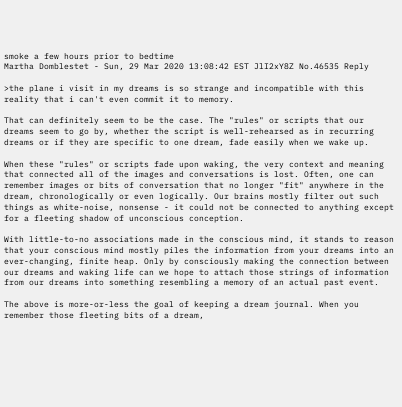smoke a few hours prior to bedtime
Martha Domblestet - Sun, 29 Mar 2020 13:08:42 EST JlI2xY8Z No.46535 Reply

>the plane i visit in my dreams is so strange and incompatible with this reality that i can't even commit it to memory.

That can definitely seem to be the case. The "rules" or scripts that our dreams seem to go by, whether the script is well-rehearsed as in recurring dreams or if they are specific to one dream, fade easily when we wake up.

When these "rules" or scripts fade upon waking, the very context and meaning that connected all of the images and conversations is lost. Often, one can remember images or bits of conversation that no longer "fit" anywhere in the dream, chronologically or even logically. Our brains mostly filter out such things as white-noise, nonsense - it could not be connected to anything except for a fleeting shadow of unconscious conception.

With little-to-no associations made in the conscious mind, it stands to reason that your conscious mind mostly piles the information from your dreams into an ever-changing, finite heap. Only by consciously making the connection between our dreams and waking life can we hope to attach those strings of information from our dreams into something resembling a memory of an actual past event.

The above is more-or-less the goal of keeping a dream journal. When you remember those fleeting bits of a dream,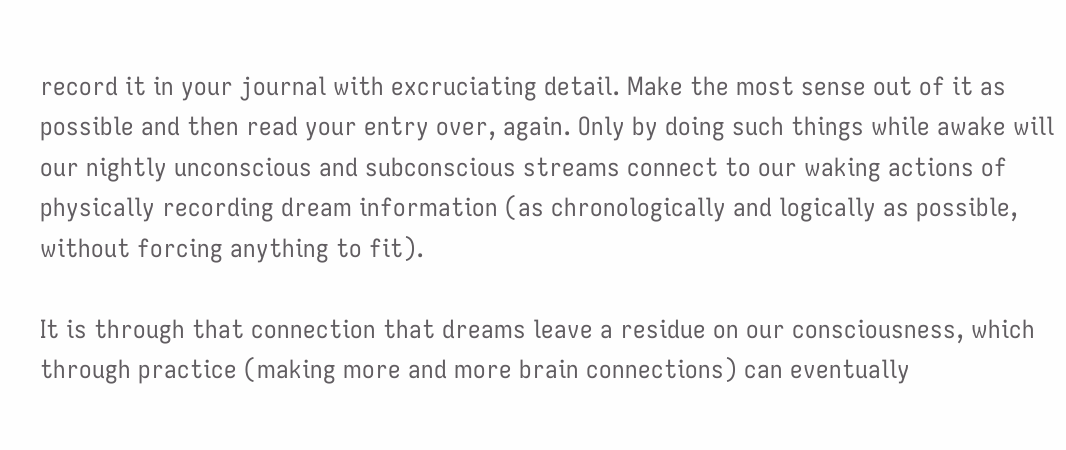record it in your journal with excruciating detail. Make the most sense out of it as possible and then read your entry over, again. Only by doing such things while awake will our nightly unconscious and subconscious streams connect to our waking actions of physically recording dream information (as chronologically and logically as possible, without forcing anything to fit).

It is through that connection that dreams leave a residue on our consciousness, which through practice (making more and more brain connections) can eventually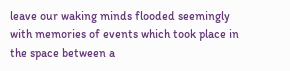leave our waking minds flooded seemingly with memories of events which took place in the space between a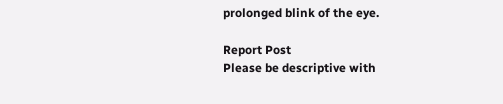prolonged blink of the eye.

Report Post
Please be descriptive with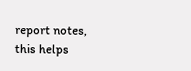report notes,
this helps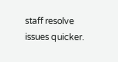staff resolve issues quicker.